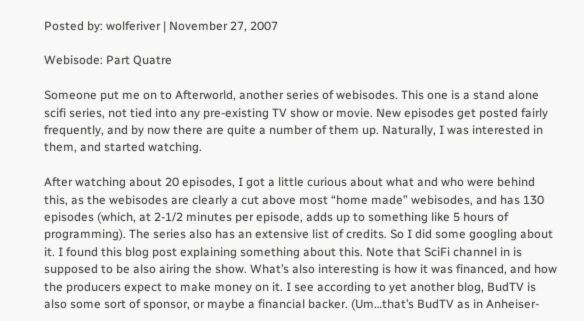Posted by: wolferiver | November 27, 2007

Webisode: Part Quatre

Someone put me on to Afterworld, another series of webisodes. This one is a stand alone scifi series, not tied into any pre-existing TV show or movie. New episodes get posted fairly frequently, and by now there are quite a number of them up. Naturally, I was interested in them, and started watching.

After watching about 20 episodes, I got a little curious about what and who were behind this, as the webisodes are clearly a cut above most “home made” webisodes, and has 130 episodes (which, at 2-1/2 minutes per episode, adds up to something like 5 hours of programming). The series also has an extensive list of credits. So I did some googling about it. I found this blog post explaining something about this. Note that SciFi channel in is supposed to be also airing the show. What’s also interesting is how it was financed, and how the producers expect to make money on it. I see according to yet another blog, BudTV is also some sort of sponsor, or maybe a financial backer. (Um…that’s BudTV as in Anheiser-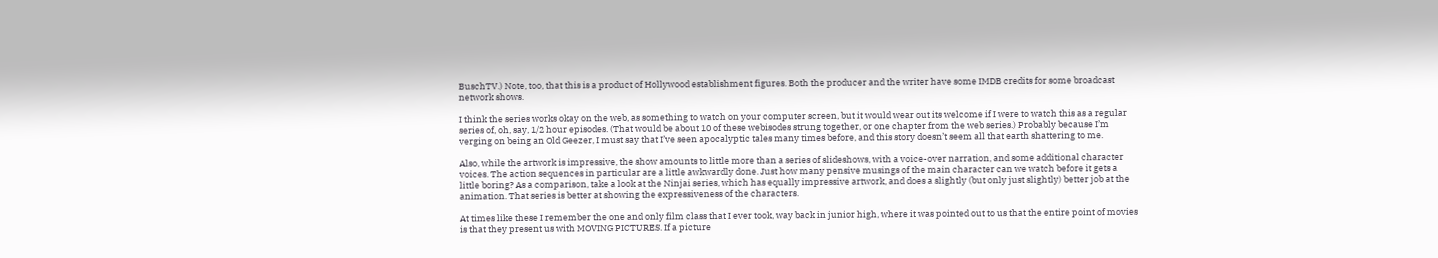BuschTV.) Note, too, that this is a product of Hollywood establishment figures. Both the producer and the writer have some IMDB credits for some broadcast network shows.

I think the series works okay on the web, as something to watch on your computer screen, but it would wear out its welcome if I were to watch this as a regular series of, oh, say, 1/2 hour episodes. (That would be about 10 of these webisodes strung together, or one chapter from the web series.) Probably because I’m verging on being an Old Geezer, I must say that I’ve seen apocalyptic tales many times before, and this story doesn’t seem all that earth shattering to me.

Also, while the artwork is impressive, the show amounts to little more than a series of slideshows, with a voice-over narration, and some additional character voices. The action sequences in particular are a little awkwardly done. Just how many pensive musings of the main character can we watch before it gets a little boring? As a comparison, take a look at the Ninjai series, which has equally impressive artwork, and does a slightly (but only just slightly) better job at the animation. That series is better at showing the expressiveness of the characters.

At times like these I remember the one and only film class that I ever took, way back in junior high, where it was pointed out to us that the entire point of movies is that they present us with MOVING PICTURES. If a picture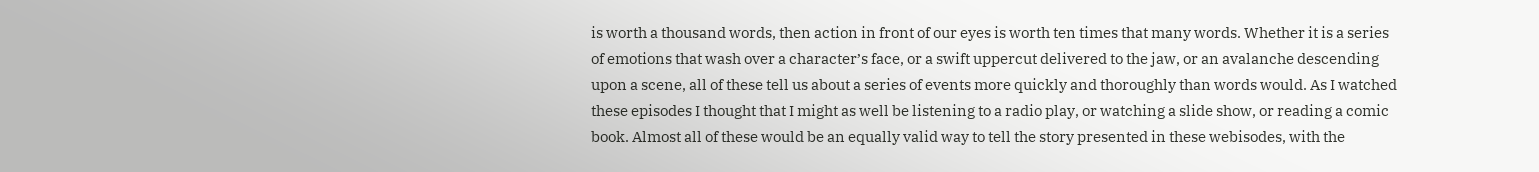is worth a thousand words, then action in front of our eyes is worth ten times that many words. Whether it is a series of emotions that wash over a character’s face, or a swift uppercut delivered to the jaw, or an avalanche descending upon a scene, all of these tell us about a series of events more quickly and thoroughly than words would. As I watched these episodes I thought that I might as well be listening to a radio play, or watching a slide show, or reading a comic book. Almost all of these would be an equally valid way to tell the story presented in these webisodes, with the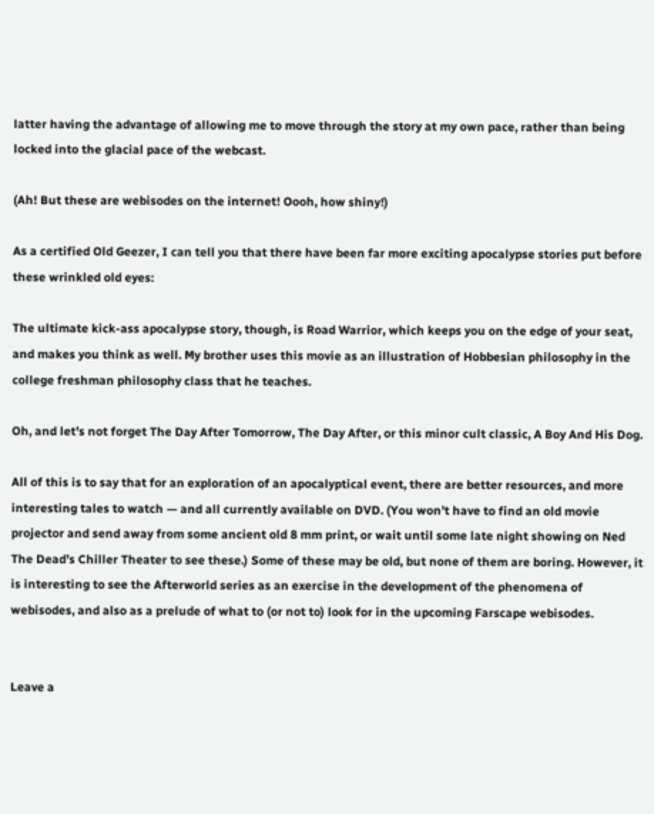latter having the advantage of allowing me to move through the story at my own pace, rather than being locked into the glacial pace of the webcast.

(Ah! But these are webisodes on the internet! Oooh, how shiny!)

As a certified Old Geezer, I can tell you that there have been far more exciting apocalypse stories put before these wrinkled old eyes:

The ultimate kick-ass apocalypse story, though, is Road Warrior, which keeps you on the edge of your seat, and makes you think as well. My brother uses this movie as an illustration of Hobbesian philosophy in the college freshman philosophy class that he teaches.

Oh, and let’s not forget The Day After Tomorrow, The Day After, or this minor cult classic, A Boy And His Dog.

All of this is to say that for an exploration of an apocalyptical event, there are better resources, and more interesting tales to watch — and all currently available on DVD. (You won’t have to find an old movie projector and send away from some ancient old 8 mm print, or wait until some late night showing on Ned The Dead’s Chiller Theater to see these.) Some of these may be old, but none of them are boring. However, it is interesting to see the Afterworld series as an exercise in the development of the phenomena of webisodes, and also as a prelude of what to (or not to) look for in the upcoming Farscape webisodes.


Leave a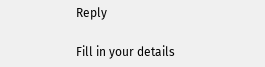Reply

Fill in your details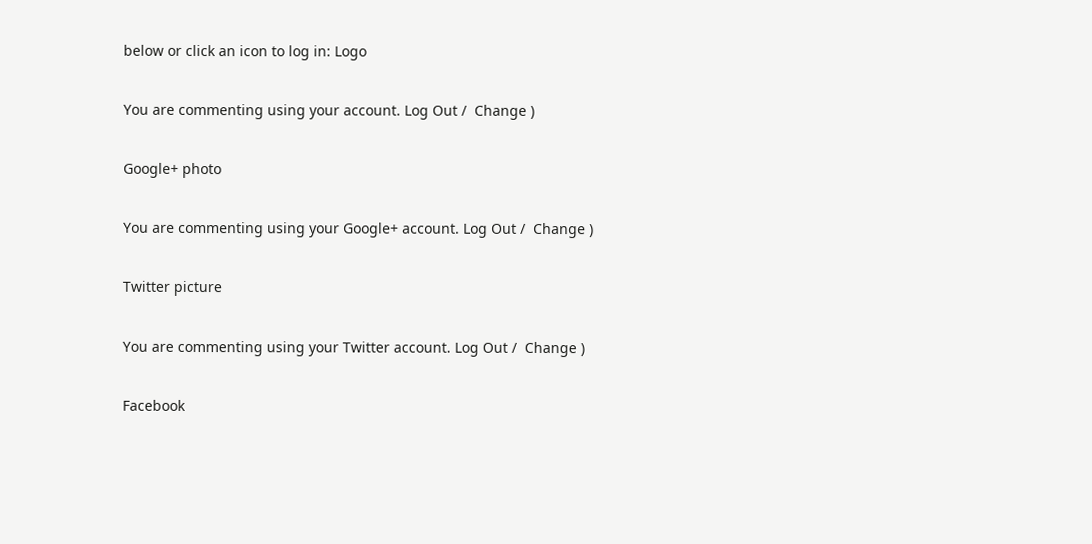below or click an icon to log in: Logo

You are commenting using your account. Log Out /  Change )

Google+ photo

You are commenting using your Google+ account. Log Out /  Change )

Twitter picture

You are commenting using your Twitter account. Log Out /  Change )

Facebook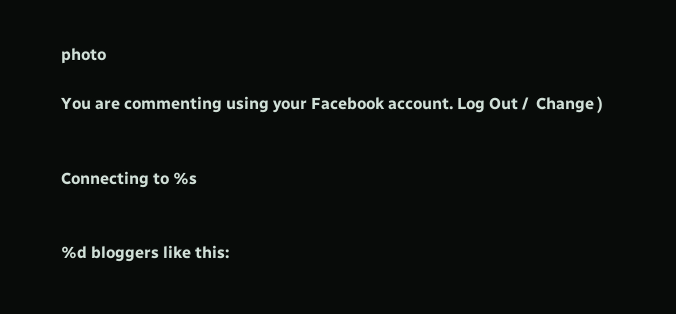photo

You are commenting using your Facebook account. Log Out /  Change )


Connecting to %s


%d bloggers like this: